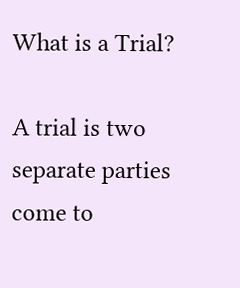What is a Trial?

A trial is two separate parties come to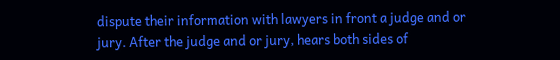dispute their information with lawyers in front a judge and or jury. After the judge and or jury, hears both sides of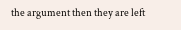the argument then they are left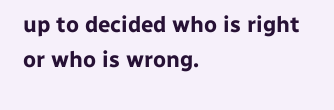up to decided who is right or who is wrong.